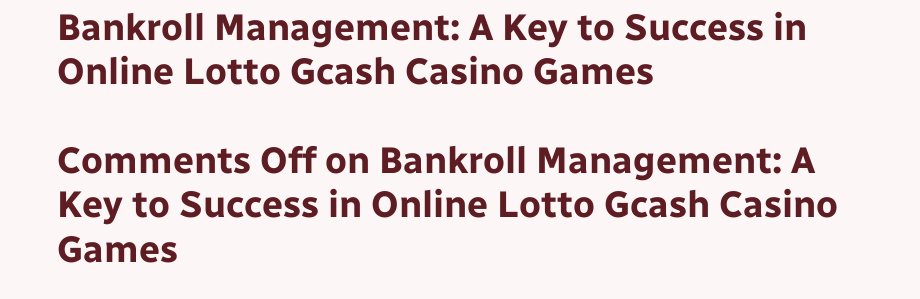Bankroll Management: A Key to Success in Online Lotto Gcash Casino Games

Comments Off on Bankroll Management: A Key to Success in Online Lotto Gcash Casino Games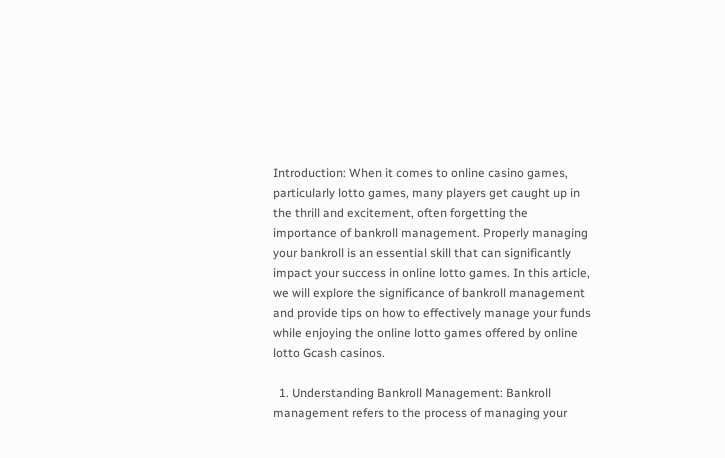Introduction: When it comes to online casino games, particularly lotto games, many players get caught up in the thrill and excitement, often forgetting the importance of bankroll management. Properly managing your bankroll is an essential skill that can significantly impact your success in online lotto games. In this article, we will explore the significance of bankroll management and provide tips on how to effectively manage your funds while enjoying the online lotto games offered by online lotto Gcash casinos.

  1. Understanding Bankroll Management: Bankroll management refers to the process of managing your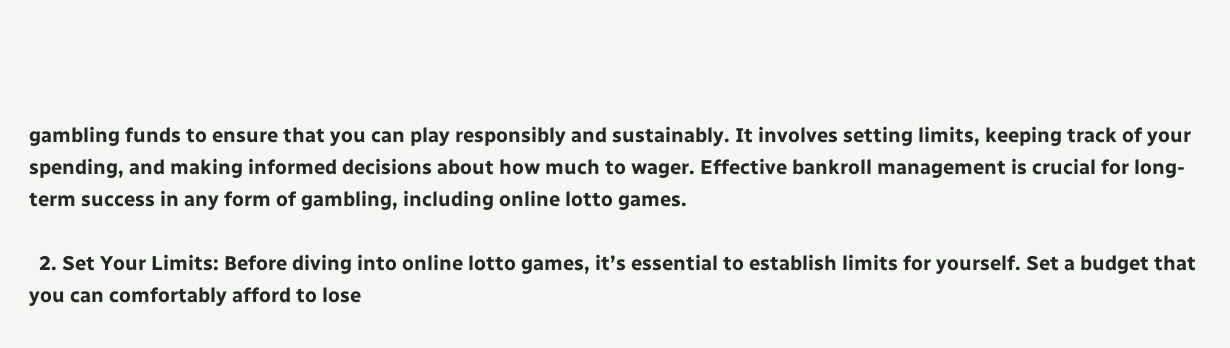gambling funds to ensure that you can play responsibly and sustainably. It involves setting limits, keeping track of your spending, and making informed decisions about how much to wager. Effective bankroll management is crucial for long-term success in any form of gambling, including online lotto games.

  2. Set Your Limits: Before diving into online lotto games, it’s essential to establish limits for yourself. Set a budget that you can comfortably afford to lose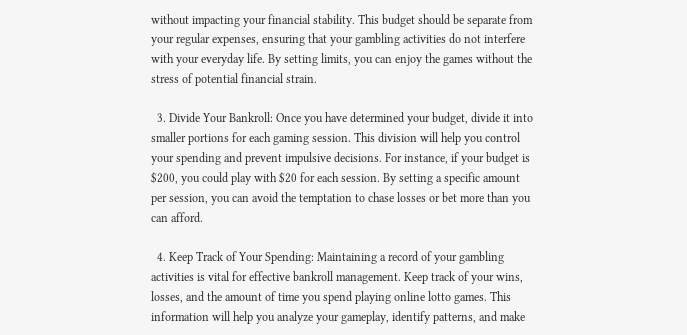without impacting your financial stability. This budget should be separate from your regular expenses, ensuring that your gambling activities do not interfere with your everyday life. By setting limits, you can enjoy the games without the stress of potential financial strain.

  3. Divide Your Bankroll: Once you have determined your budget, divide it into smaller portions for each gaming session. This division will help you control your spending and prevent impulsive decisions. For instance, if your budget is $200, you could play with $20 for each session. By setting a specific amount per session, you can avoid the temptation to chase losses or bet more than you can afford.

  4. Keep Track of Your Spending: Maintaining a record of your gambling activities is vital for effective bankroll management. Keep track of your wins, losses, and the amount of time you spend playing online lotto games. This information will help you analyze your gameplay, identify patterns, and make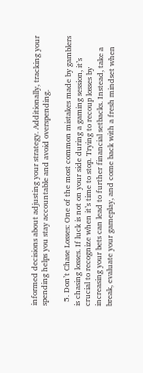informed decisions about adjusting your strategy. Additionally, tracking your spending helps you stay accountable and avoid overspending.

  5. Don’t Chase Losses: One of the most common mistakes made by gamblers is chasing losses. If luck is not on your side during a gaming session, it’s crucial to recognize when it’s time to stop. Trying to recoup losses by increasing your bets can lead to further financial setbacks. Instead, take a break, evaluate your gameplay, and come back with a fresh mindset when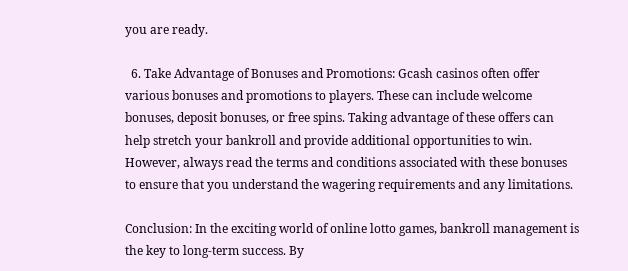you are ready.

  6. Take Advantage of Bonuses and Promotions: Gcash casinos often offer various bonuses and promotions to players. These can include welcome bonuses, deposit bonuses, or free spins. Taking advantage of these offers can help stretch your bankroll and provide additional opportunities to win. However, always read the terms and conditions associated with these bonuses to ensure that you understand the wagering requirements and any limitations.

Conclusion: In the exciting world of online lotto games, bankroll management is the key to long-term success. By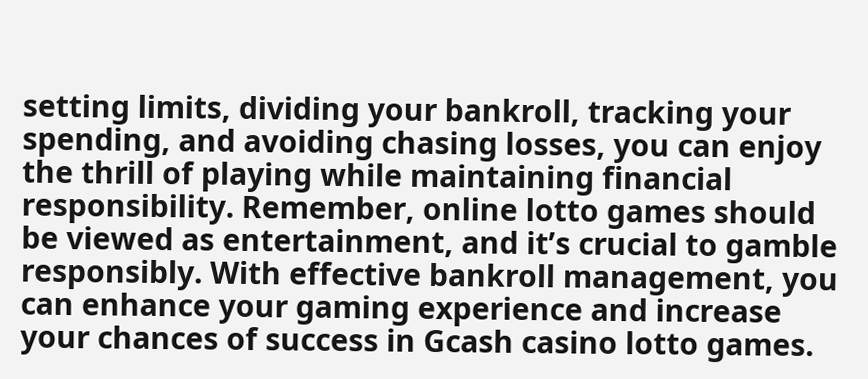setting limits, dividing your bankroll, tracking your spending, and avoiding chasing losses, you can enjoy the thrill of playing while maintaining financial responsibility. Remember, online lotto games should be viewed as entertainment, and it’s crucial to gamble responsibly. With effective bankroll management, you can enhance your gaming experience and increase your chances of success in Gcash casino lotto games.